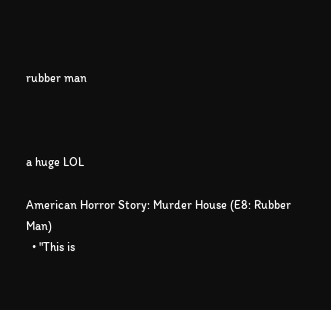rubber man



a huge LOL

American Horror Story: Murder House (E8: Rubber Man)
  • "This is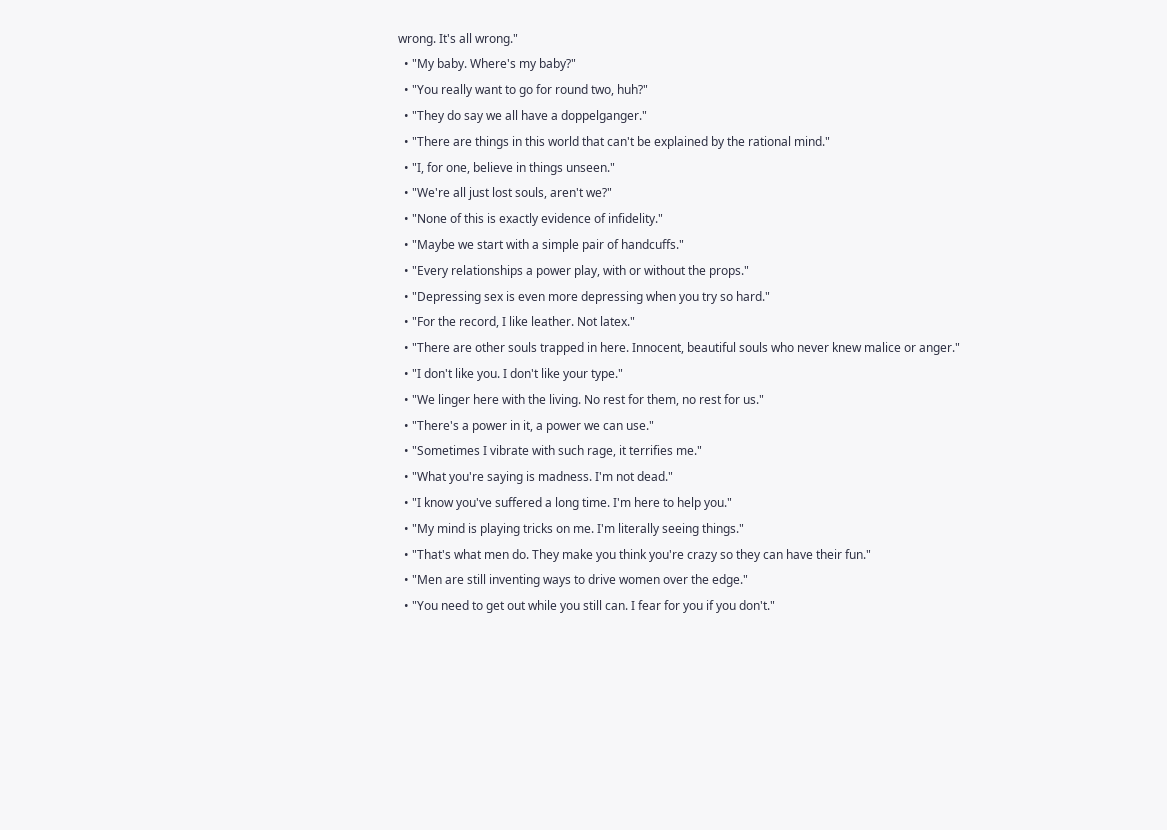wrong. It's all wrong."
  • "My baby. Where's my baby?"
  • "You really want to go for round two, huh?"
  • "They do say we all have a doppelganger."
  • "There are things in this world that can't be explained by the rational mind."
  • "I, for one, believe in things unseen."
  • "We're all just lost souls, aren't we?"
  • "None of this is exactly evidence of infidelity."
  • "Maybe we start with a simple pair of handcuffs."
  • "Every relationships a power play, with or without the props."
  • "Depressing sex is even more depressing when you try so hard."
  • "For the record, I like leather. Not latex."
  • "There are other souls trapped in here. Innocent, beautiful souls who never knew malice or anger."
  • "I don't like you. I don't like your type."
  • "We linger here with the living. No rest for them, no rest for us."
  • "There's a power in it, a power we can use."
  • "Sometimes I vibrate with such rage, it terrifies me."
  • "What you're saying is madness. I'm not dead."
  • "I know you've suffered a long time. I'm here to help you."
  • "My mind is playing tricks on me. I'm literally seeing things."
  • "That's what men do. They make you think you're crazy so they can have their fun."
  • "Men are still inventing ways to drive women over the edge."
  • "You need to get out while you still can. I fear for you if you don't."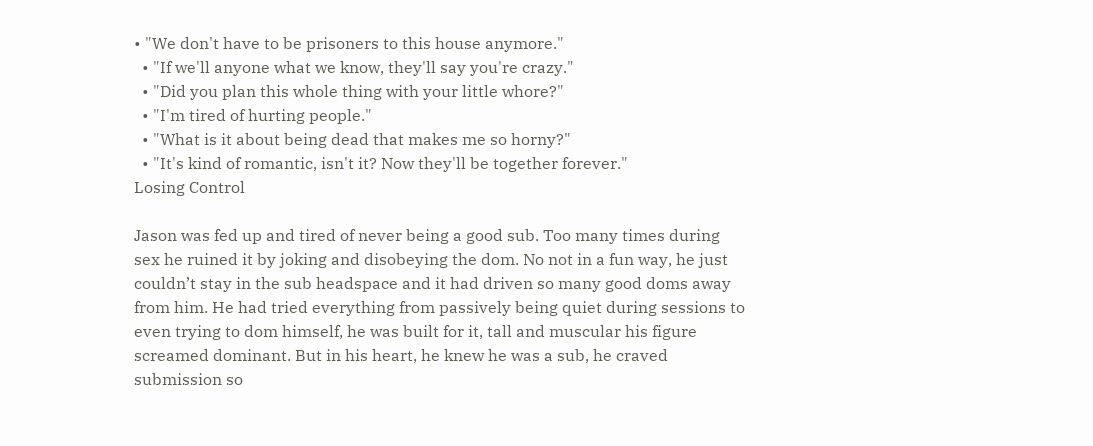• "We don't have to be prisoners to this house anymore."
  • "If we'll anyone what we know, they'll say you're crazy."
  • "Did you plan this whole thing with your little whore?"
  • "I'm tired of hurting people."
  • "What is it about being dead that makes me so horny?"
  • "It's kind of romantic, isn't it? Now they'll be together forever."
Losing Control

Jason was fed up and tired of never being a good sub. Too many times during sex he ruined it by joking and disobeying the dom. No not in a fun way, he just couldn’t stay in the sub headspace and it had driven so many good doms away from him. He had tried everything from passively being quiet during sessions to even trying to dom himself, he was built for it, tall and muscular his figure screamed dominant. But in his heart, he knew he was a sub, he craved submission so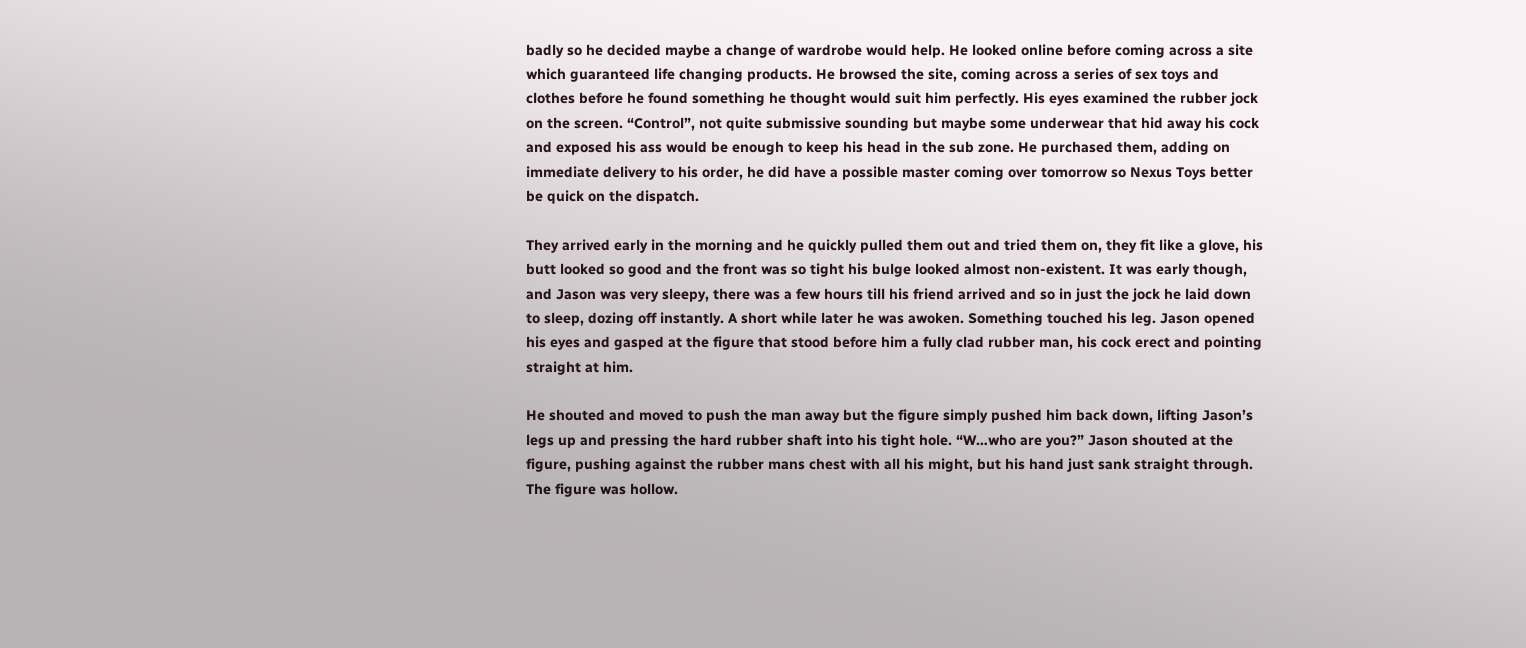badly so he decided maybe a change of wardrobe would help. He looked online before coming across a site which guaranteed life changing products. He browsed the site, coming across a series of sex toys and clothes before he found something he thought would suit him perfectly. His eyes examined the rubber jock on the screen. “Control”, not quite submissive sounding but maybe some underwear that hid away his cock and exposed his ass would be enough to keep his head in the sub zone. He purchased them, adding on immediate delivery to his order, he did have a possible master coming over tomorrow so Nexus Toys better be quick on the dispatch.

They arrived early in the morning and he quickly pulled them out and tried them on, they fit like a glove, his butt looked so good and the front was so tight his bulge looked almost non-existent. It was early though, and Jason was very sleepy, there was a few hours till his friend arrived and so in just the jock he laid down to sleep, dozing off instantly. A short while later he was awoken. Something touched his leg. Jason opened his eyes and gasped at the figure that stood before him a fully clad rubber man, his cock erect and pointing straight at him.

He shouted and moved to push the man away but the figure simply pushed him back down, lifting Jason’s legs up and pressing the hard rubber shaft into his tight hole. “W…who are you?” Jason shouted at the figure, pushing against the rubber mans chest with all his might, but his hand just sank straight through. The figure was hollow.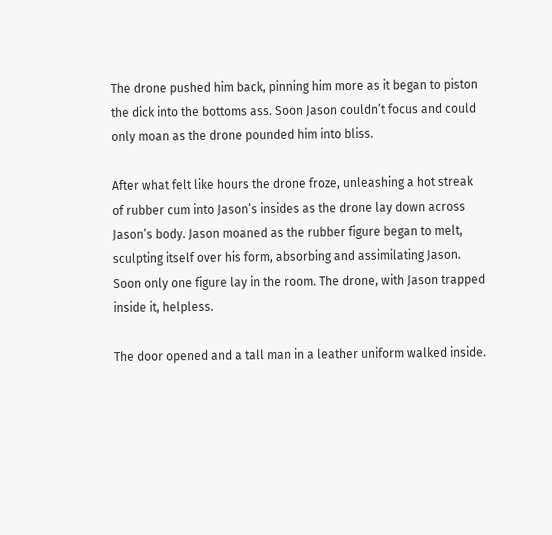The drone pushed him back, pinning him more as it began to piston the dick into the bottoms ass. Soon Jason couldn’t focus and could only moan as the drone pounded him into bliss.

After what felt like hours the drone froze, unleashing a hot streak of rubber cum into Jason’s insides as the drone lay down across Jason’s body. Jason moaned as the rubber figure began to melt, sculpting itself over his form, absorbing and assimilating Jason. Soon only one figure lay in the room. The drone, with Jason trapped inside it, helpless.

The door opened and a tall man in a leather uniform walked inside.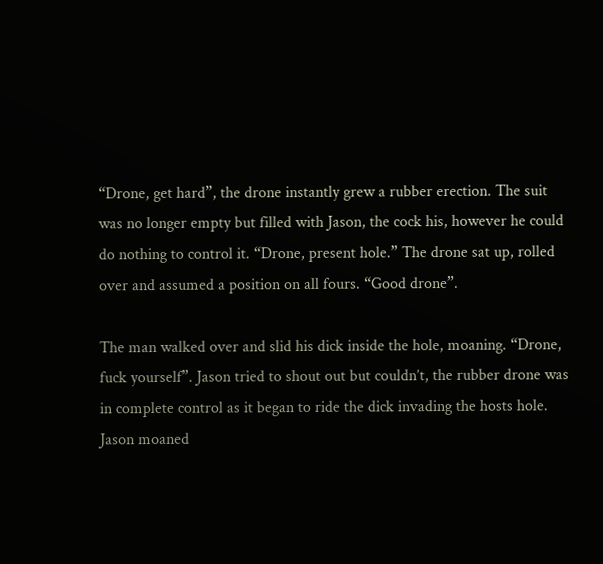“Drone, get hard”, the drone instantly grew a rubber erection. The suit was no longer empty but filled with Jason, the cock his, however he could do nothing to control it. “Drone, present hole.” The drone sat up, rolled over and assumed a position on all fours. “Good drone”.

The man walked over and slid his dick inside the hole, moaning. “Drone, fuck yourself”. Jason tried to shout out but couldn’t, the rubber drone was in complete control as it began to ride the dick invading the hosts hole. Jason moaned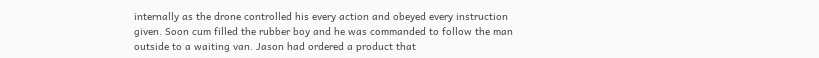internally as the drone controlled his every action and obeyed every instruction given. Soon cum filled the rubber boy and he was commanded to follow the man outside to a waiting van. Jason had ordered a product that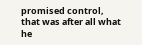promised control, that was after all what he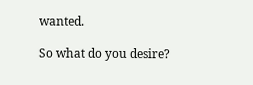wanted.

So what do you desire?